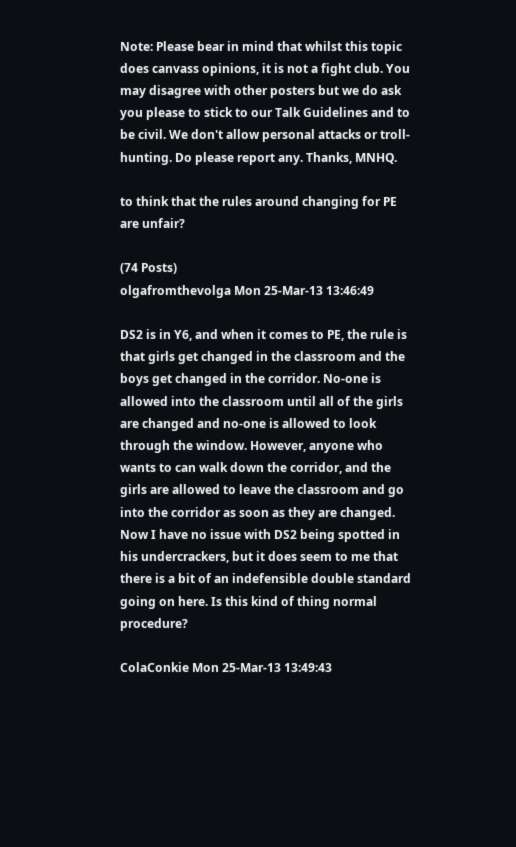Note: Please bear in mind that whilst this topic does canvass opinions, it is not a fight club. You may disagree with other posters but we do ask you please to stick to our Talk Guidelines and to be civil. We don't allow personal attacks or troll-hunting. Do please report any. Thanks, MNHQ.

to think that the rules around changing for PE are unfair?

(74 Posts)
olgafromthevolga Mon 25-Mar-13 13:46:49

DS2 is in Y6, and when it comes to PE, the rule is that girls get changed in the classroom and the boys get changed in the corridor. No-one is allowed into the classroom until all of the girls are changed and no-one is allowed to look through the window. However, anyone who wants to can walk down the corridor, and the girls are allowed to leave the classroom and go into the corridor as soon as they are changed. Now I have no issue with DS2 being spotted in his undercrackers, but it does seem to me that there is a bit of an indefensible double standard going on here. Is this kind of thing normal procedure?

ColaConkie Mon 25-Mar-13 13:49:43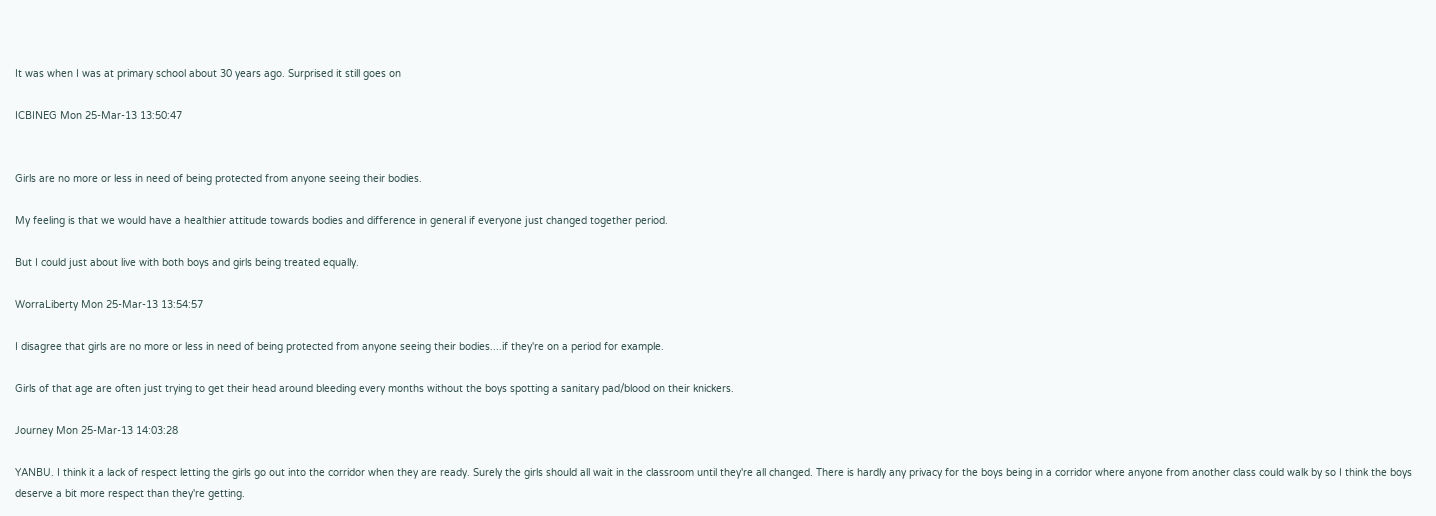It was when I was at primary school about 30 years ago. Surprised it still goes on

ICBINEG Mon 25-Mar-13 13:50:47


Girls are no more or less in need of being protected from anyone seeing their bodies.

My feeling is that we would have a healthier attitude towards bodies and difference in general if everyone just changed together period.

But I could just about live with both boys and girls being treated equally.

WorraLiberty Mon 25-Mar-13 13:54:57

I disagree that girls are no more or less in need of being protected from anyone seeing their bodies....if they're on a period for example.

Girls of that age are often just trying to get their head around bleeding every months without the boys spotting a sanitary pad/blood on their knickers.

Journey Mon 25-Mar-13 14:03:28

YANBU. I think it a lack of respect letting the girls go out into the corridor when they are ready. Surely the girls should all wait in the classroom until they're all changed. There is hardly any privacy for the boys being in a corridor where anyone from another class could walk by so I think the boys deserve a bit more respect than they're getting.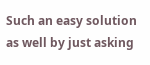Such an easy solution as well by just asking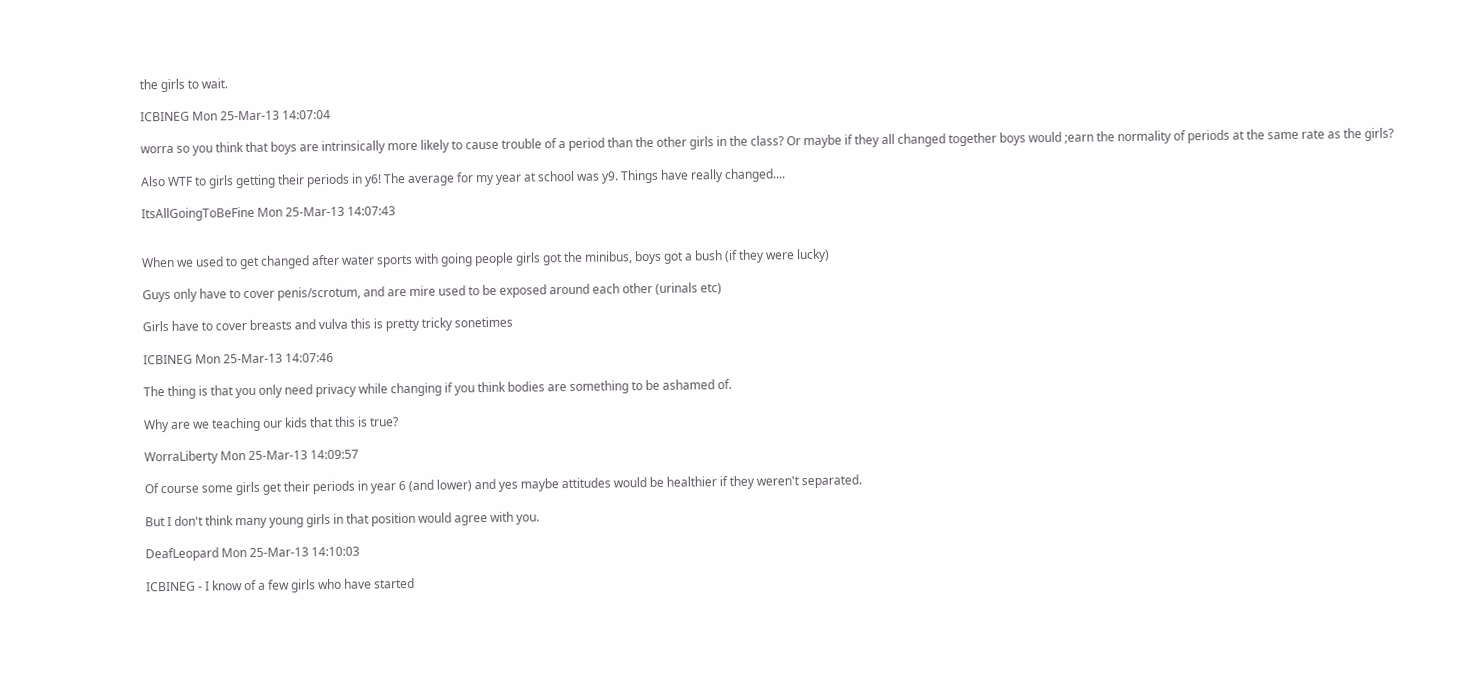the girls to wait.

ICBINEG Mon 25-Mar-13 14:07:04

worra so you think that boys are intrinsically more likely to cause trouble of a period than the other girls in the class? Or maybe if they all changed together boys would ;earn the normality of periods at the same rate as the girls?

Also WTF to girls getting their periods in y6! The average for my year at school was y9. Things have really changed....

ItsAllGoingToBeFine Mon 25-Mar-13 14:07:43


When we used to get changed after water sports with going people girls got the minibus, boys got a bush (if they were lucky)

Guys only have to cover penis/scrotum, and are mire used to be exposed around each other (urinals etc)

Girls have to cover breasts and vulva this is pretty tricky sonetimes

ICBINEG Mon 25-Mar-13 14:07:46

The thing is that you only need privacy while changing if you think bodies are something to be ashamed of.

Why are we teaching our kids that this is true?

WorraLiberty Mon 25-Mar-13 14:09:57

Of course some girls get their periods in year 6 (and lower) and yes maybe attitudes would be healthier if they weren't separated.

But I don't think many young girls in that position would agree with you.

DeafLeopard Mon 25-Mar-13 14:10:03

ICBINEG - I know of a few girls who have started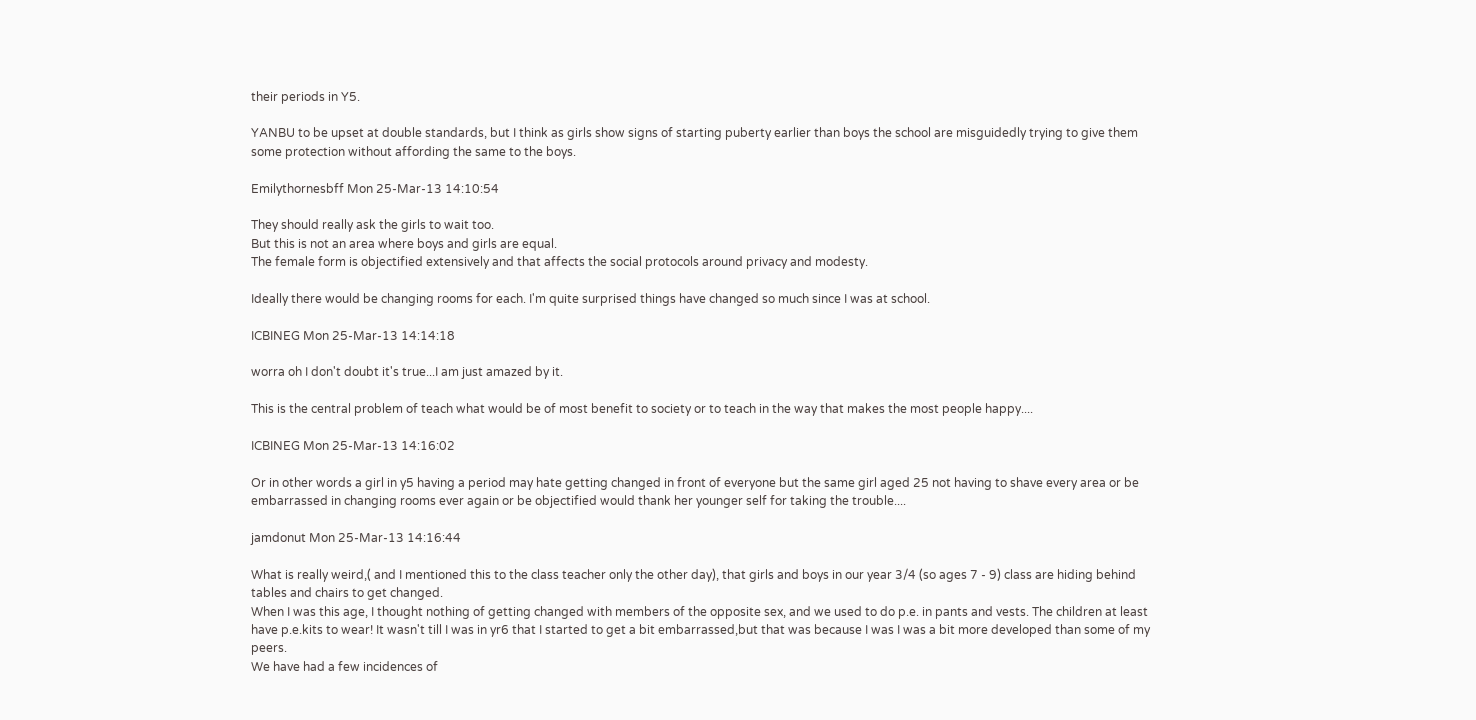their periods in Y5.

YANBU to be upset at double standards, but I think as girls show signs of starting puberty earlier than boys the school are misguidedly trying to give them some protection without affording the same to the boys.

Emilythornesbff Mon 25-Mar-13 14:10:54

They should really ask the girls to wait too.
But this is not an area where boys and girls are equal.
The female form is objectified extensively and that affects the social protocols around privacy and modesty.

Ideally there would be changing rooms for each. I'm quite surprised things have changed so much since I was at school.

ICBINEG Mon 25-Mar-13 14:14:18

worra oh I don't doubt it's true...I am just amazed by it.

This is the central problem of teach what would be of most benefit to society or to teach in the way that makes the most people happy....

ICBINEG Mon 25-Mar-13 14:16:02

Or in other words a girl in y5 having a period may hate getting changed in front of everyone but the same girl aged 25 not having to shave every area or be embarrassed in changing rooms ever again or be objectified would thank her younger self for taking the trouble....

jamdonut Mon 25-Mar-13 14:16:44

What is really weird,( and I mentioned this to the class teacher only the other day), that girls and boys in our year 3/4 (so ages 7 - 9) class are hiding behind tables and chairs to get changed.
When I was this age, I thought nothing of getting changed with members of the opposite sex, and we used to do p.e. in pants and vests. The children at least have p.e.kits to wear! It wasn't till I was in yr6 that I started to get a bit embarrassed,but that was because I was I was a bit more developed than some of my peers.
We have had a few incidences of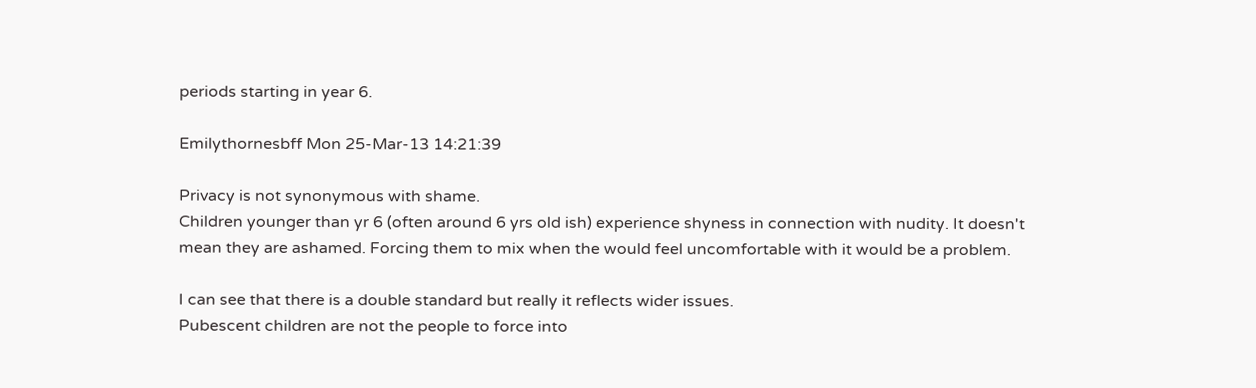periods starting in year 6.

Emilythornesbff Mon 25-Mar-13 14:21:39

Privacy is not synonymous with shame.
Children younger than yr 6 (often around 6 yrs old ish) experience shyness in connection with nudity. It doesn't mean they are ashamed. Forcing them to mix when the would feel uncomfortable with it would be a problem.

I can see that there is a double standard but really it reflects wider issues.
Pubescent children are not the people to force into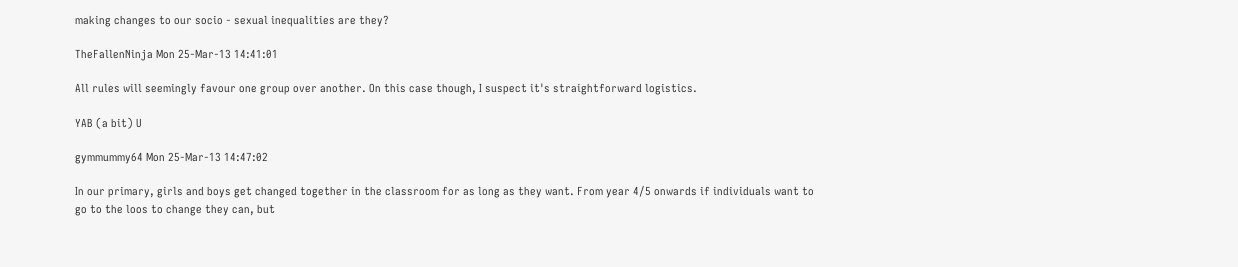making changes to our socio - sexual inequalities are they?

TheFallenNinja Mon 25-Mar-13 14:41:01

All rules will seemingly favour one group over another. On this case though, I suspect it's straightforward logistics.

YAB (a bit) U

gymmummy64 Mon 25-Mar-13 14:47:02

In our primary, girls and boys get changed together in the classroom for as long as they want. From year 4/5 onwards if individuals want to go to the loos to change they can, but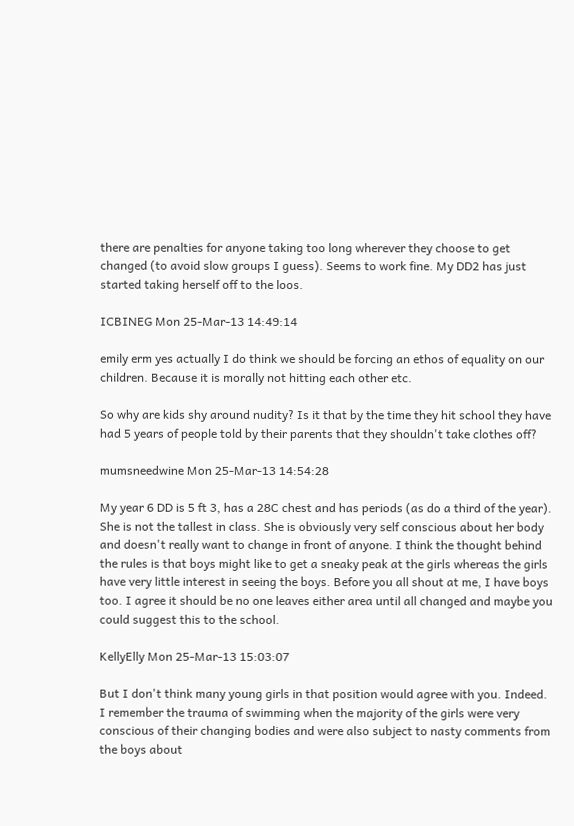there are penalties for anyone taking too long wherever they choose to get changed (to avoid slow groups I guess). Seems to work fine. My DD2 has just started taking herself off to the loos.

ICBINEG Mon 25-Mar-13 14:49:14

emily erm yes actually I do think we should be forcing an ethos of equality on our children. Because it is morally not hitting each other etc.

So why are kids shy around nudity? Is it that by the time they hit school they have had 5 years of people told by their parents that they shouldn't take clothes off?

mumsneedwine Mon 25-Mar-13 14:54:28

My year 6 DD is 5 ft 3, has a 28C chest and has periods (as do a third of the year). She is not the tallest in class. She is obviously very self conscious about her body and doesn't really want to change in front of anyone. I think the thought behind the rules is that boys might like to get a sneaky peak at the girls whereas the girls have very little interest in seeing the boys. Before you all shout at me, I have boys too. I agree it should be no one leaves either area until all changed and maybe you could suggest this to the school.

KellyElly Mon 25-Mar-13 15:03:07

But I don't think many young girls in that position would agree with you. Indeed. I remember the trauma of swimming when the majority of the girls were very conscious of their changing bodies and were also subject to nasty comments from the boys about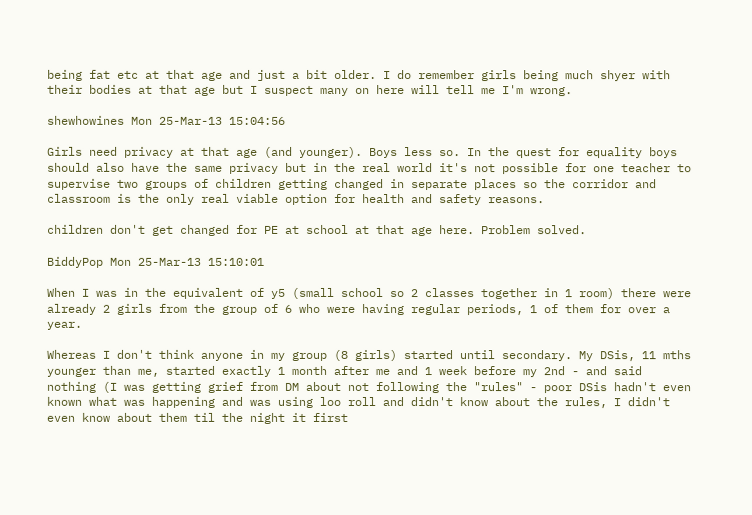being fat etc at that age and just a bit older. I do remember girls being much shyer with their bodies at that age but I suspect many on here will tell me I'm wrong.

shewhowines Mon 25-Mar-13 15:04:56

Girls need privacy at that age (and younger). Boys less so. In the quest for equality boys should also have the same privacy but in the real world it's not possible for one teacher to supervise two groups of children getting changed in separate places so the corridor and classroom is the only real viable option for health and safety reasons.

children don't get changed for PE at school at that age here. Problem solved.

BiddyPop Mon 25-Mar-13 15:10:01

When I was in the equivalent of y5 (small school so 2 classes together in 1 room) there were already 2 girls from the group of 6 who were having regular periods, 1 of them for over a year.

Whereas I don't think anyone in my group (8 girls) started until secondary. My DSis, 11 mths younger than me, started exactly 1 month after me and 1 week before my 2nd - and said nothing (I was getting grief from DM about not following the "rules" - poor DSis hadn't even known what was happening and was using loo roll and didn't know about the rules, I didn't even know about them til the night it first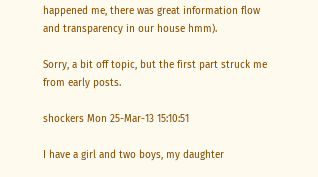happened me, there was great information flow and transparency in our house hmm).

Sorry, a bit off topic, but the first part struck me from early posts.

shockers Mon 25-Mar-13 15:10:51

I have a girl and two boys, my daughter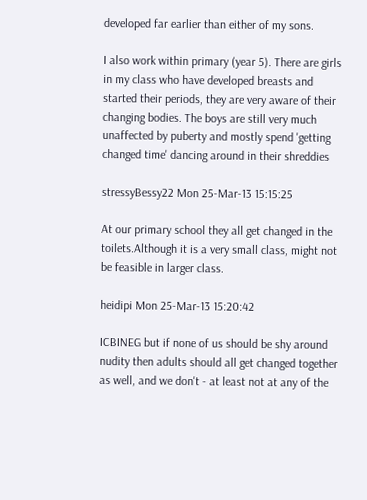developed far earlier than either of my sons.

I also work within primary (year 5). There are girls in my class who have developed breasts and started their periods, they are very aware of their changing bodies. The boys are still very much unaffected by puberty and mostly spend 'getting changed time' dancing around in their shreddies

stressyBessy22 Mon 25-Mar-13 15:15:25

At our primary school they all get changed in the toilets.Although it is a very small class, might not be feasible in larger class.

heidipi Mon 25-Mar-13 15:20:42

ICBINEG but if none of us should be shy around nudity then adults should all get changed together as well, and we don't - at least not at any of the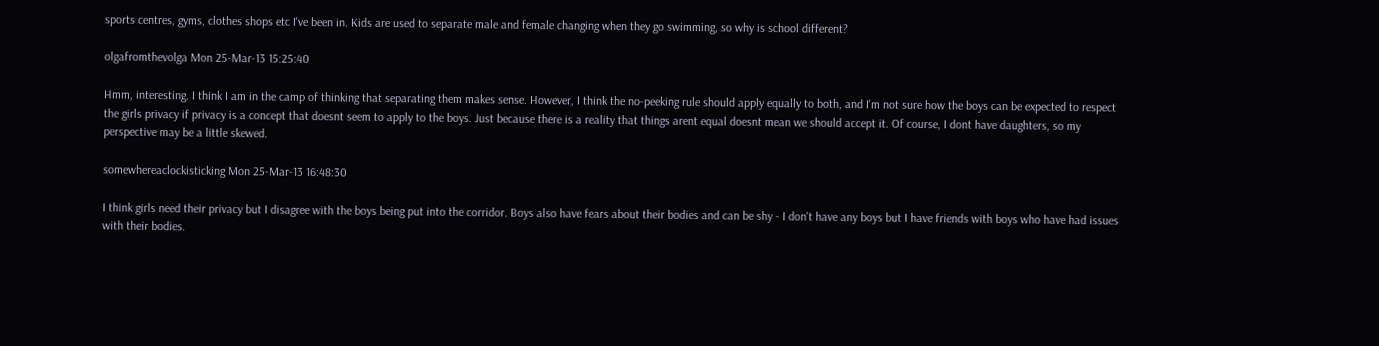sports centres, gyms, clothes shops etc I've been in. Kids are used to separate male and female changing when they go swimming, so why is school different?

olgafromthevolga Mon 25-Mar-13 15:25:40

Hmm, interesting. I think I am in the camp of thinking that separating them makes sense. However, I think the no-peeking rule should apply equally to both, and I'm not sure how the boys can be expected to respect the girls privacy if privacy is a concept that doesnt seem to apply to the boys. Just because there is a reality that things arent equal doesnt mean we should accept it. Of course, I dont have daughters, so my perspective may be a little skewed.

somewhereaclockisticking Mon 25-Mar-13 16:48:30

I think girls need their privacy but I disagree with the boys being put into the corridor. Boys also have fears about their bodies and can be shy - I don't have any boys but I have friends with boys who have had issues with their bodies.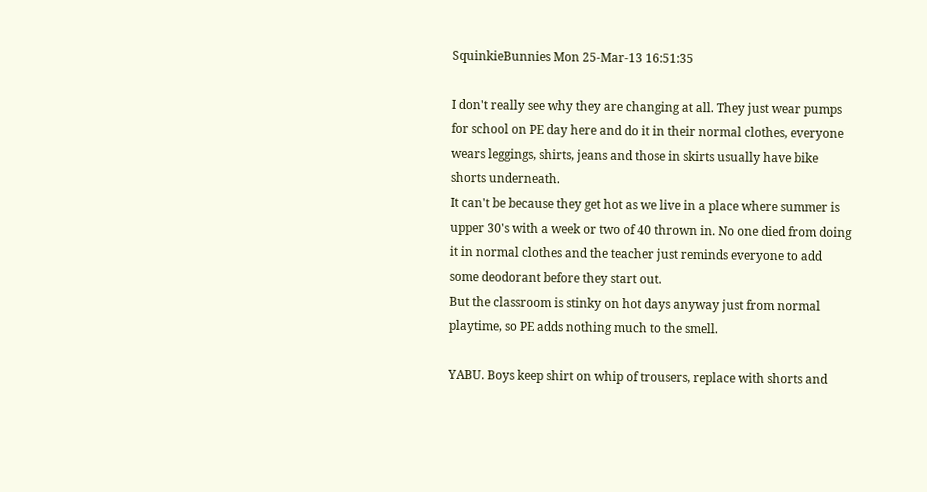SquinkieBunnies Mon 25-Mar-13 16:51:35

I don't really see why they are changing at all. They just wear pumps for school on PE day here and do it in their normal clothes, everyone wears leggings, shirts, jeans and those in skirts usually have bike shorts underneath.
It can't be because they get hot as we live in a place where summer is upper 30's with a week or two of 40 thrown in. No one died from doing it in normal clothes and the teacher just reminds everyone to add some deodorant before they start out.
But the classroom is stinky on hot days anyway just from normal playtime, so PE adds nothing much to the smell.

YABU. Boys keep shirt on whip of trousers, replace with shorts and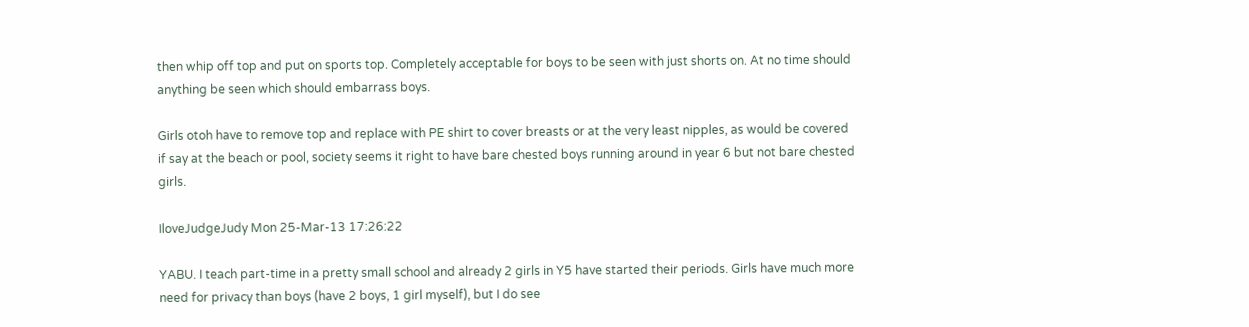then whip off top and put on sports top. Completely acceptable for boys to be seen with just shorts on. At no time should anything be seen which should embarrass boys.

Girls otoh have to remove top and replace with PE shirt to cover breasts or at the very least nipples, as would be covered if say at the beach or pool, society seems it right to have bare chested boys running around in year 6 but not bare chested girls.

IloveJudgeJudy Mon 25-Mar-13 17:26:22

YABU. I teach part-time in a pretty small school and already 2 girls in Y5 have started their periods. Girls have much more need for privacy than boys (have 2 boys, 1 girl myself), but I do see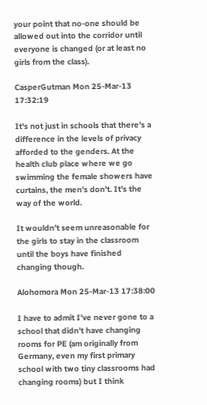your point that no-one should be allowed out into the corridor until everyone is changed (or at least no girls from the class).

CasperGutman Mon 25-Mar-13 17:32:19

It's not just in schools that there's a difference in the levels of privacy afforded to the genders. At the health club place where we go swimming the female showers have curtains, the men's don't. It's the way of the world.

It wouldn't seem unreasonable for the girls to stay in the classroom until the boys have finished changing though.

Alohomora Mon 25-Mar-13 17:38:00

I have to admit I've never gone to a school that didn't have changing rooms for PE (am originally from Germany, even my first primary school with two tiny classrooms had changing rooms) but I think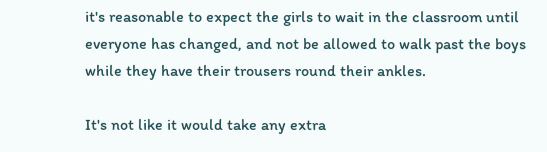it's reasonable to expect the girls to wait in the classroom until everyone has changed, and not be allowed to walk past the boys while they have their trousers round their ankles.

It's not like it would take any extra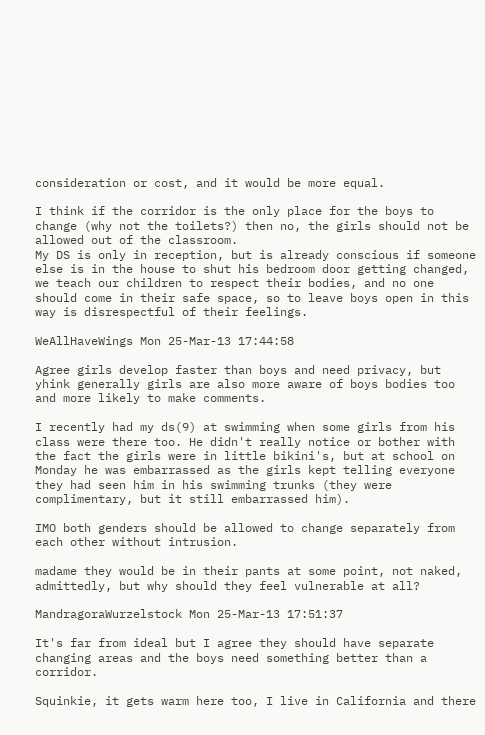consideration or cost, and it would be more equal.

I think if the corridor is the only place for the boys to change (why not the toilets?) then no, the girls should not be allowed out of the classroom.
My DS is only in reception, but is already conscious if someone else is in the house to shut his bedroom door getting changed, we teach our children to respect their bodies, and no one should come in their safe space, so to leave boys open in this way is disrespectful of their feelings.

WeAllHaveWings Mon 25-Mar-13 17:44:58

Agree girls develop faster than boys and need privacy, but yhink generally girls are also more aware of boys bodies too and more likely to make comments.

I recently had my ds(9) at swimming when some girls from his class were there too. He didn't really notice or bother with the fact the girls were in little bikini's, but at school on Monday he was embarrassed as the girls kept telling everyone they had seen him in his swimming trunks (they were complimentary, but it still embarrassed him).

IMO both genders should be allowed to change separately from each other without intrusion.

madame they would be in their pants at some point, not naked, admittedly, but why should they feel vulnerable at all?

MandragoraWurzelstock Mon 25-Mar-13 17:51:37

It's far from ideal but I agree they should have separate changing areas and the boys need something better than a corridor.

Squinkie, it gets warm here too, I live in California and there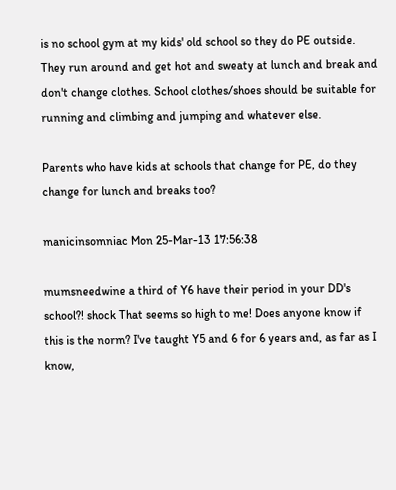is no school gym at my kids' old school so they do PE outside. They run around and get hot and sweaty at lunch and break and don't change clothes. School clothes/shoes should be suitable for running and climbing and jumping and whatever else.

Parents who have kids at schools that change for PE, do they change for lunch and breaks too?

manicinsomniac Mon 25-Mar-13 17:56:38

mumsneedwine a third of Y6 have their period in your DD's school?! shock That seems so high to me! Does anyone know if this is the norm? I've taught Y5 and 6 for 6 years and, as far as I know,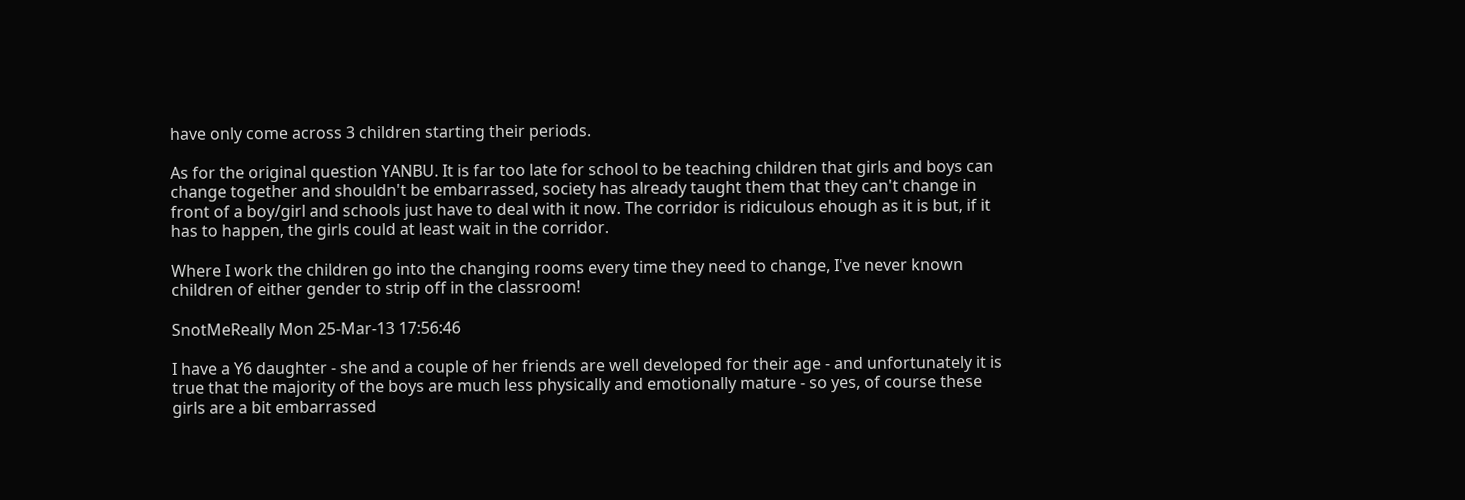have only come across 3 children starting their periods.

As for the original question YANBU. It is far too late for school to be teaching children that girls and boys can change together and shouldn't be embarrassed, society has already taught them that they can't change in front of a boy/girl and schools just have to deal with it now. The corridor is ridiculous ehough as it is but, if it has to happen, the girls could at least wait in the corridor.

Where I work the children go into the changing rooms every time they need to change, I've never known children of either gender to strip off in the classroom!

SnotMeReally Mon 25-Mar-13 17:56:46

I have a Y6 daughter - she and a couple of her friends are well developed for their age - and unfortunately it is true that the majority of the boys are much less physically and emotionally mature - so yes, of course these girls are a bit embarrassed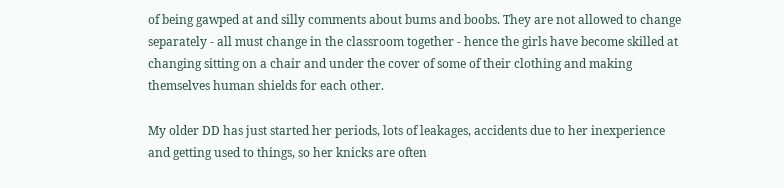of being gawped at and silly comments about bums and boobs. They are not allowed to change separately - all must change in the classroom together - hence the girls have become skilled at changing sitting on a chair and under the cover of some of their clothing and making themselves human shields for each other.

My older DD has just started her periods, lots of leakages, accidents due to her inexperience and getting used to things, so her knicks are often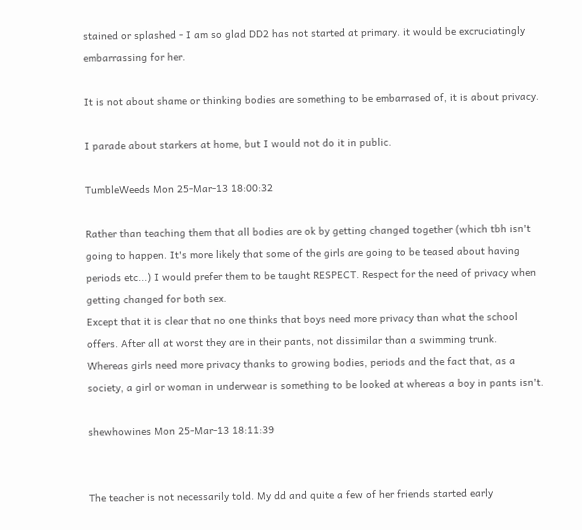stained or splashed - I am so glad DD2 has not started at primary. it would be excruciatingly embarrassing for her.

It is not about shame or thinking bodies are something to be embarrased of, it is about privacy.

I parade about starkers at home, but I would not do it in public.

TumbleWeeds Mon 25-Mar-13 18:00:32

Rather than teaching them that all bodies are ok by getting changed together (which tbh isn't going to happen. It's more likely that some of the girls are going to be teased about having periods etc...) I would prefer them to be taught RESPECT. Respect for the need of privacy when getting changed for both sex.
Except that it is clear that no one thinks that boys need more privacy than what the school offers. After all at worst they are in their pants, not dissimilar than a swimming trunk.
Whereas girls need more privacy thanks to growing bodies, periods and the fact that, as a society, a girl or woman in underwear is something to be looked at whereas a boy in pants isn't.

shewhowines Mon 25-Mar-13 18:11:39


The teacher is not necessarily told. My dd and quite a few of her friends started early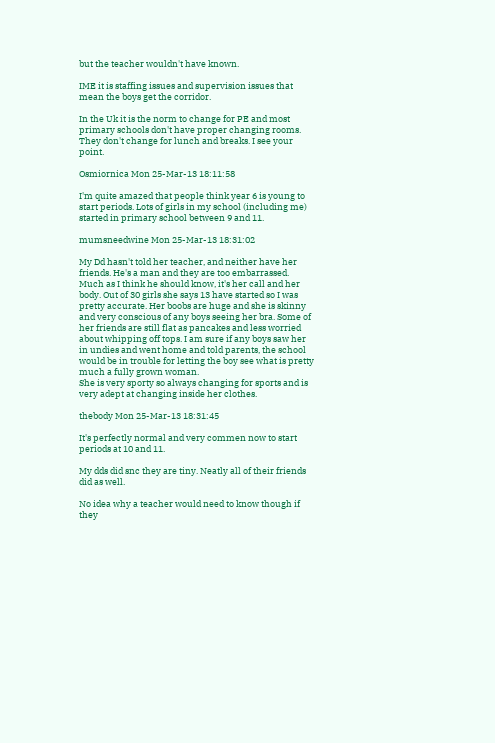but the teacher wouldn't have known.

IME it is staffing issues and supervision issues that mean the boys get the corridor.

In the Uk it is the norm to change for PE and most primary schools don't have proper changing rooms. They don't change for lunch and breaks. I see your point.

Osmiornica Mon 25-Mar-13 18:11:58

I'm quite amazed that people think year 6 is young to start periods. Lots of girls in my school (including me) started in primary school between 9 and 11.

mumsneedwine Mon 25-Mar-13 18:31:02

My Dd hasn't told her teacher, and neither have her friends. He's a man and they are too embarrassed. Much as I think he should know, it's her call and her body. Out of 30 girls she says 13 have started so I was pretty accurate. Her boobs are huge and she is skinny and very conscious of any boys seeing her bra. Some of her friends are still flat as pancakes and less worried about whipping off tops. I am sure if any boys saw her in undies and went home and told parents, the school would be in trouble for letting the boy see what is pretty much a fully grown woman.
She is very sporty so always changing for sports and is very adept at changing inside her clothes.

thebody Mon 25-Mar-13 18:31:45

It's perfectly normal and very commen now to start periods at 10 and 11.

My dds did snc they are tiny. Neatly all of their friends did as well.

No idea why a teacher would need to know though if they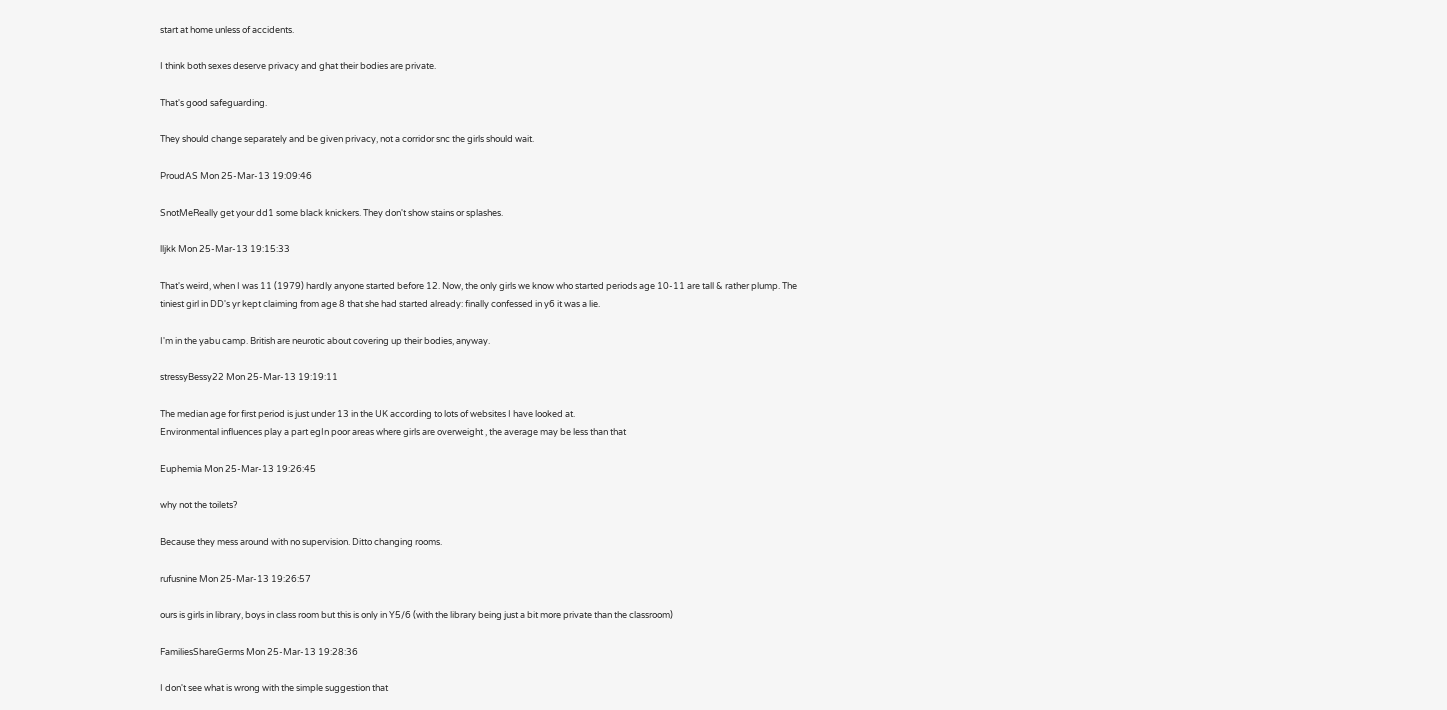start at home unless of accidents.

I think both sexes deserve privacy and ghat their bodies are private.

That's good safeguarding.

They should change separately and be given privacy, not a corridor snc the girls should wait.

ProudAS Mon 25-Mar-13 19:09:46

SnotMeReally get your dd1 some black knickers. They don't show stains or splashes.

lljkk Mon 25-Mar-13 19:15:33

That's weird, when I was 11 (1979) hardly anyone started before 12. Now, the only girls we know who started periods age 10-11 are tall & rather plump. The tiniest girl in DD's yr kept claiming from age 8 that she had started already: finally confessed in y6 it was a lie.

I'm in the yabu camp. British are neurotic about covering up their bodies, anyway.

stressyBessy22 Mon 25-Mar-13 19:19:11

The median age for first period is just under 13 in the UK according to lots of websites I have looked at.
Environmental influences play a part egIn poor areas where girls are overweight , the average may be less than that

Euphemia Mon 25-Mar-13 19:26:45

why not the toilets?

Because they mess around with no supervision. Ditto changing rooms.

rufusnine Mon 25-Mar-13 19:26:57

ours is girls in library, boys in class room but this is only in Y5/6 (with the library being just a bit more private than the classroom)

FamiliesShareGerms Mon 25-Mar-13 19:28:36

I don't see what is wrong with the simple suggestion that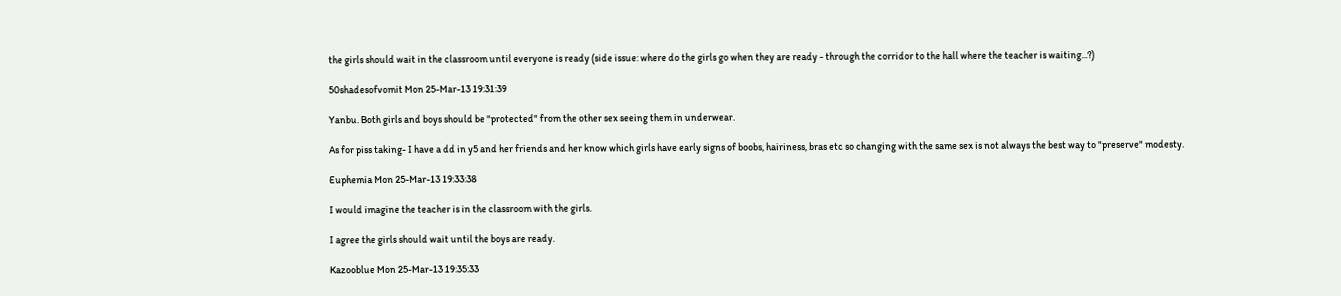the girls should wait in the classroom until everyone is ready (side issue: where do the girls go when they are ready - through the corridor to the hall where the teacher is waiting...?)

50shadesofvomit Mon 25-Mar-13 19:31:39

Yanbu. Both girls and boys should be "protected" from the other sex seeing them in underwear.

As for piss taking- I have a dd in y5 and her friends and her know which girls have early signs of boobs, hairiness, bras etc so changing with the same sex is not always the best way to "preserve" modesty.

Euphemia Mon 25-Mar-13 19:33:38

I would imagine the teacher is in the classroom with the girls.

I agree the girls should wait until the boys are ready.

Kazooblue Mon 25-Mar-13 19:35:33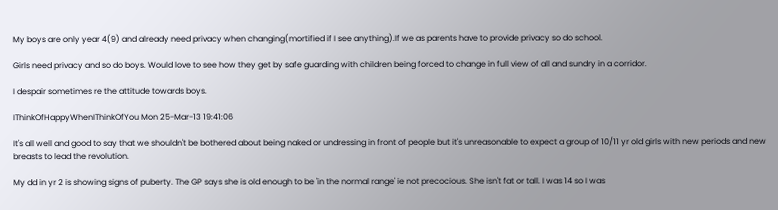My boys are only year 4(9) and already need privacy when changing(mortified if I see anything).If we as parents have to provide privacy so do school.

Girls need privacy and so do boys. Would love to see how they get by safe guarding with children being forced to change in full view of all and sundry in a corridor.

I despair sometimes re the attitude towards boys.

IThinkOfHappyWhenIThinkOfYou Mon 25-Mar-13 19:41:06

It's all well and good to say that we shouldn't be bothered about being naked or undressing in front of people but it's unreasonable to expect a group of 10/11 yr old girls with new periods and new breasts to lead the revolution.

My dd in yr 2 is showing signs of puberty. The GP says she is old enough to be 'in the normal range' ie not precocious. She isn't fat or tall. I was 14 so I was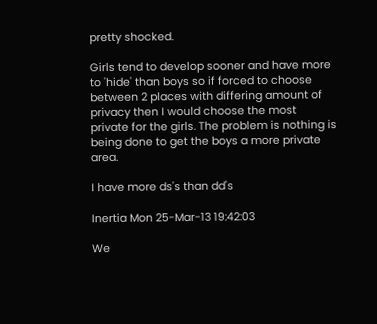pretty shocked.

Girls tend to develop sooner and have more to 'hide' than boys so if forced to choose between 2 places with differing amount of privacy then I would choose the most private for the girls. The problem is nothing is being done to get the boys a more private area.

I have more ds's than dd's

Inertia Mon 25-Mar-13 19:42:03

We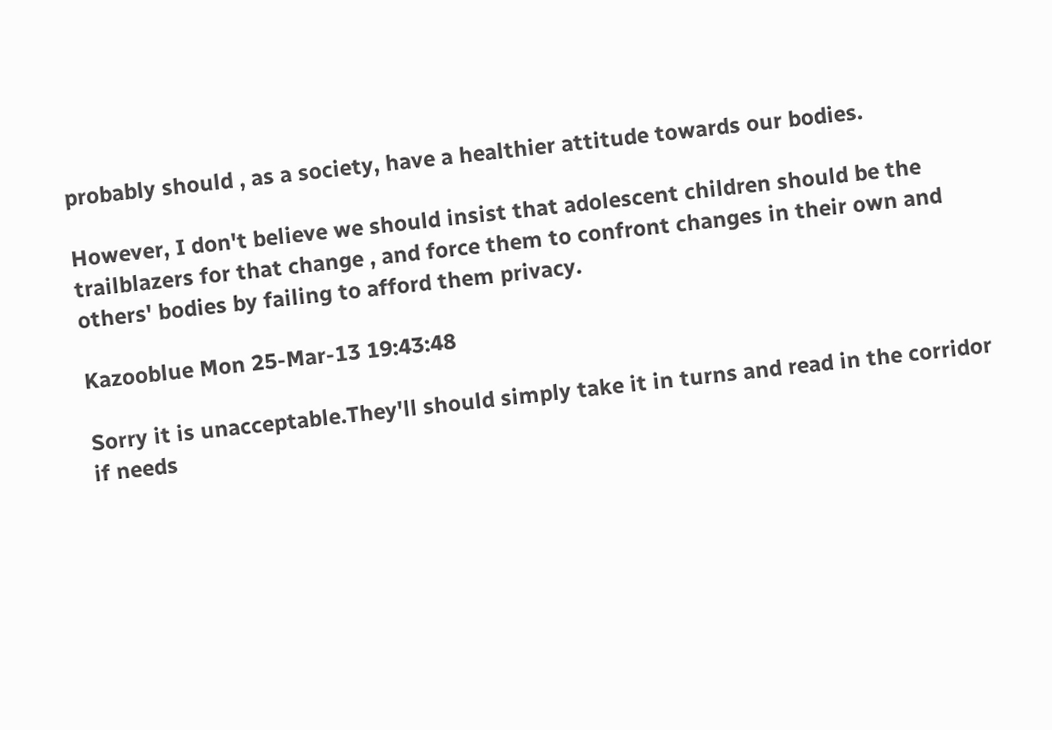probably should , as a society, have a healthier attitude towards our bodies.

However, I don't believe we should insist that adolescent children should be the trailblazers for that change , and force them to confront changes in their own and others' bodies by failing to afford them privacy.

Kazooblue Mon 25-Mar-13 19:43:48

Sorry it is unacceptable.They'll should simply take it in turns and read in the corridor if needs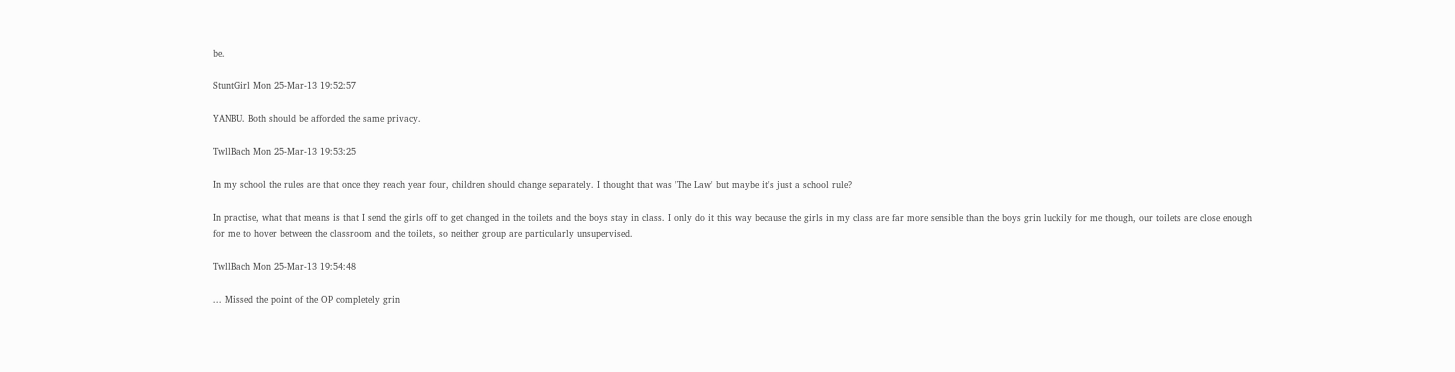be.

StuntGirl Mon 25-Mar-13 19:52:57

YANBU. Both should be afforded the same privacy.

TwllBach Mon 25-Mar-13 19:53:25

In my school the rules are that once they reach year four, children should change separately. I thought that was 'The Law' but maybe it's just a school rule?

In practise, what that means is that I send the girls off to get changed in the toilets and the boys stay in class. I only do it this way because the girls in my class are far more sensible than the boys grin luckily for me though, our toilets are close enough for me to hover between the classroom and the toilets, so neither group are particularly unsupervised.

TwllBach Mon 25-Mar-13 19:54:48

... Missed the point of the OP completely grin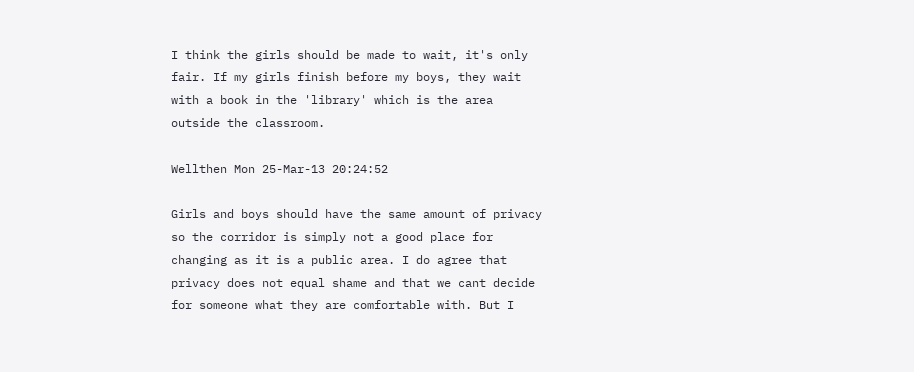I think the girls should be made to wait, it's only fair. If my girls finish before my boys, they wait with a book in the 'library' which is the area outside the classroom.

Wellthen Mon 25-Mar-13 20:24:52

Girls and boys should have the same amount of privacy so the corridor is simply not a good place for changing as it is a public area. I do agree that privacy does not equal shame and that we cant decide for someone what they are comfortable with. But I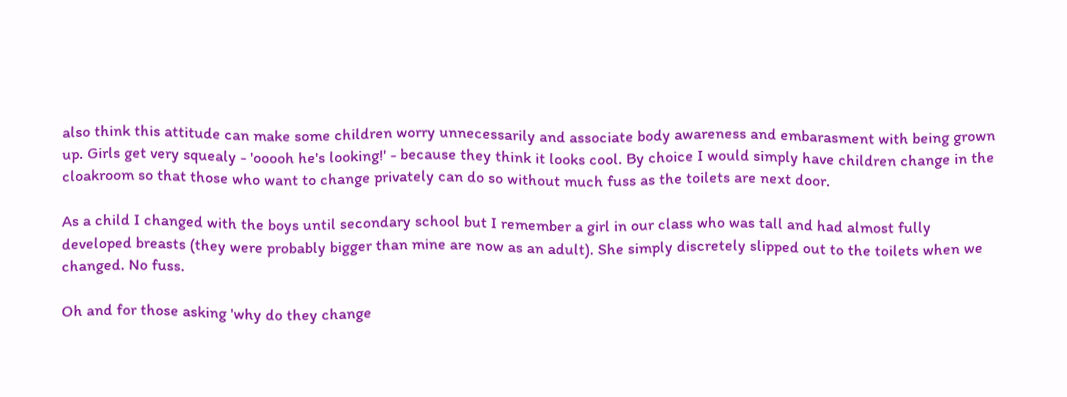also think this attitude can make some children worry unnecessarily and associate body awareness and embarasment with being grown up. Girls get very squealy - 'ooooh he's looking!' - because they think it looks cool. By choice I would simply have children change in the cloakroom so that those who want to change privately can do so without much fuss as the toilets are next door.

As a child I changed with the boys until secondary school but I remember a girl in our class who was tall and had almost fully developed breasts (they were probably bigger than mine are now as an adult). She simply discretely slipped out to the toilets when we changed. No fuss.

Oh and for those asking 'why do they change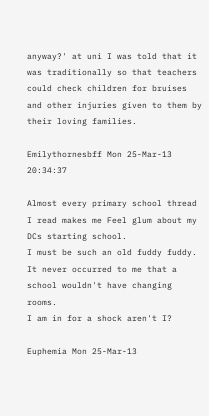anyway?' at uni I was told that it was traditionally so that teachers could check children for bruises and other injuries given to them by their loving families.

Emilythornesbff Mon 25-Mar-13 20:34:37

Almost every primary school thread I read makes me Feel glum about my DCs starting school.
I must be such an old fuddy fuddy. It never occurred to me that a school wouldn't have changing rooms.
I am in for a shock aren't I?

Euphemia Mon 25-Mar-13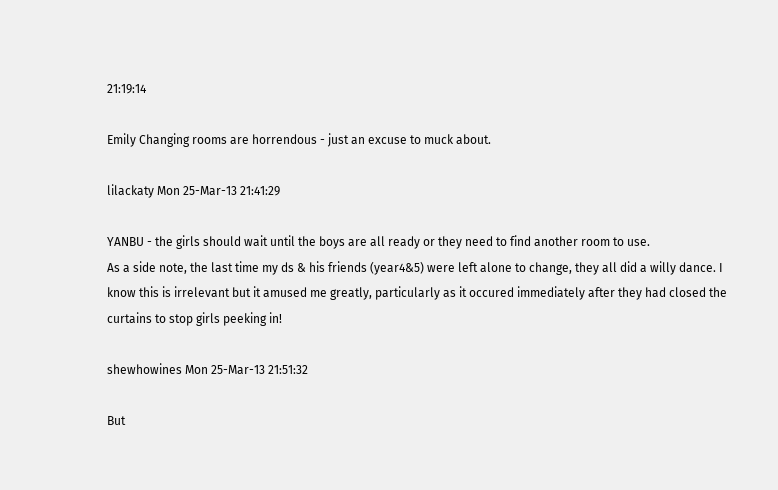21:19:14

Emily Changing rooms are horrendous - just an excuse to muck about.

lilackaty Mon 25-Mar-13 21:41:29

YANBU - the girls should wait until the boys are all ready or they need to find another room to use.
As a side note, the last time my ds & his friends (year4&5) were left alone to change, they all did a willy dance. I know this is irrelevant but it amused me greatly, particularly as it occured immediately after they had closed the curtains to stop girls peeking in!

shewhowines Mon 25-Mar-13 21:51:32

But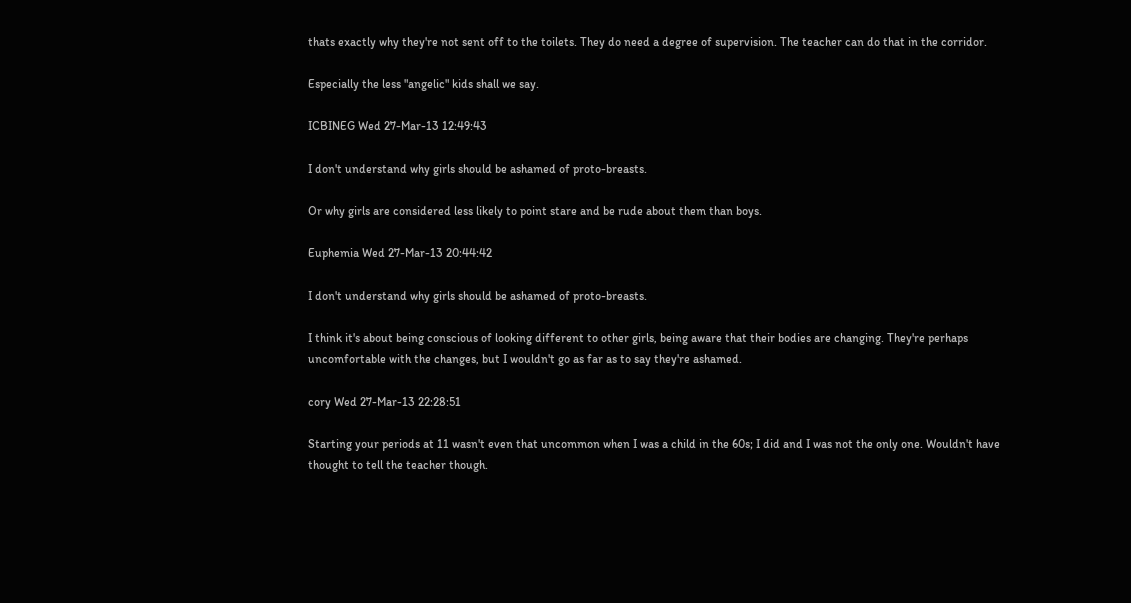thats exactly why they're not sent off to the toilets. They do need a degree of supervision. The teacher can do that in the corridor.

Especially the less "angelic" kids shall we say.

ICBINEG Wed 27-Mar-13 12:49:43

I don't understand why girls should be ashamed of proto-breasts.

Or why girls are considered less likely to point stare and be rude about them than boys.

Euphemia Wed 27-Mar-13 20:44:42

I don't understand why girls should be ashamed of proto-breasts.

I think it's about being conscious of looking different to other girls, being aware that their bodies are changing. They're perhaps uncomfortable with the changes, but I wouldn't go as far as to say they're ashamed.

cory Wed 27-Mar-13 22:28:51

Starting your periods at 11 wasn't even that uncommon when I was a child in the 60s; I did and I was not the only one. Wouldn't have thought to tell the teacher though.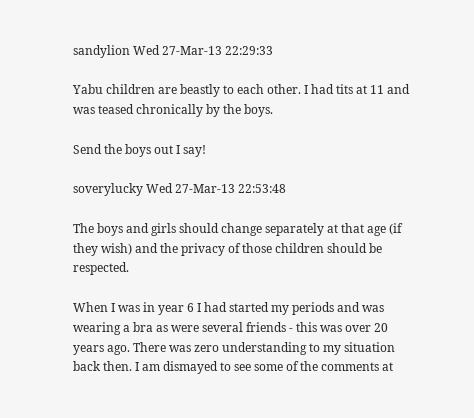sandylion Wed 27-Mar-13 22:29:33

Yabu children are beastly to each other. I had tits at 11 and was teased chronically by the boys.

Send the boys out I say!

soverylucky Wed 27-Mar-13 22:53:48

The boys and girls should change separately at that age (if they wish) and the privacy of those children should be respected.

When I was in year 6 I had started my periods and was wearing a bra as were several friends - this was over 20 years ago. There was zero understanding to my situation back then. I am dismayed to see some of the comments at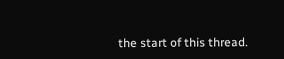the start of this thread.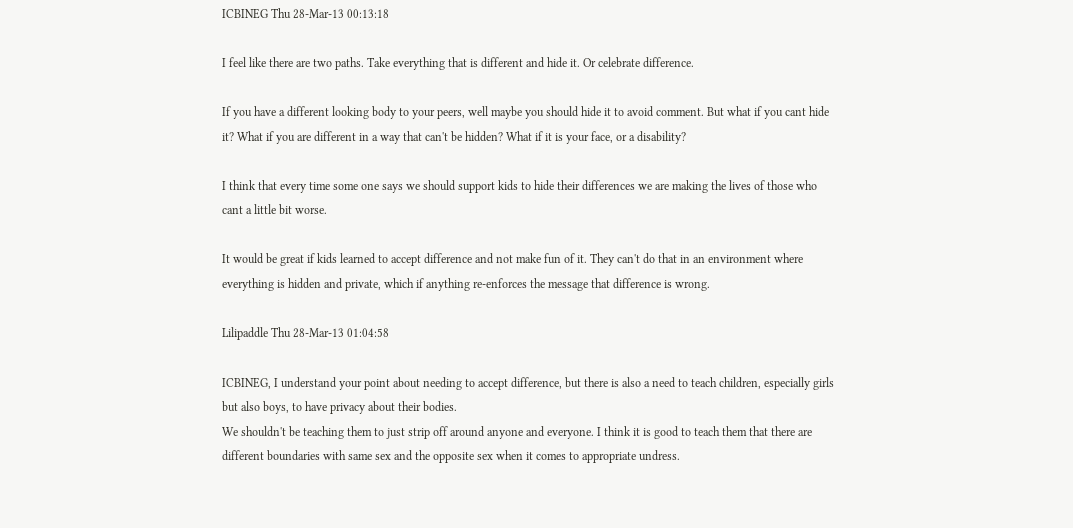ICBINEG Thu 28-Mar-13 00:13:18

I feel like there are two paths. Take everything that is different and hide it. Or celebrate difference.

If you have a different looking body to your peers, well maybe you should hide it to avoid comment. But what if you cant hide it? What if you are different in a way that can't be hidden? What if it is your face, or a disability?

I think that every time some one says we should support kids to hide their differences we are making the lives of those who cant a little bit worse.

It would be great if kids learned to accept difference and not make fun of it. They can't do that in an environment where everything is hidden and private, which if anything re-enforces the message that difference is wrong.

Lilipaddle Thu 28-Mar-13 01:04:58

ICBINEG, I understand your point about needing to accept difference, but there is also a need to teach children, especially girls but also boys, to have privacy about their bodies.
We shouldn't be teaching them to just strip off around anyone and everyone. I think it is good to teach them that there are different boundaries with same sex and the opposite sex when it comes to appropriate undress.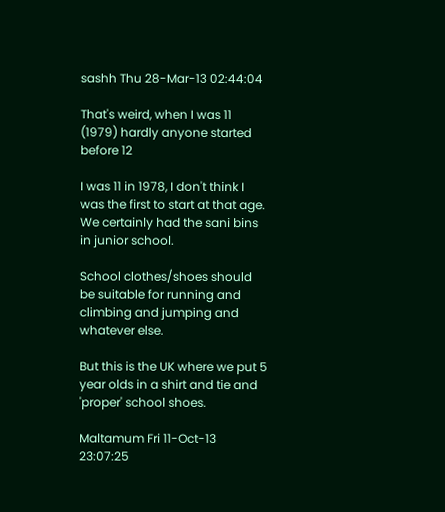sashh Thu 28-Mar-13 02:44:04

That's weird, when I was 11 (1979) hardly anyone started before 12

I was 11 in 1978, I don't think I was the first to start at that age. We certainly had the sani bins in junior school.

School clothes/shoes should be suitable for running and climbing and jumping and whatever else.

But this is the UK where we put 5 year olds in a shirt and tie and 'proper' school shoes.

Maltamum Fri 11-Oct-13 23:07:25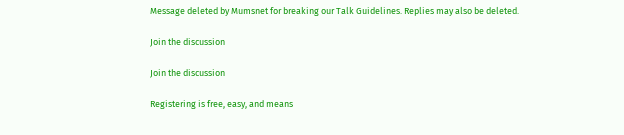Message deleted by Mumsnet for breaking our Talk Guidelines. Replies may also be deleted.

Join the discussion

Join the discussion

Registering is free, easy, and means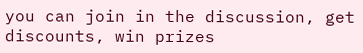you can join in the discussion, get discounts, win prizes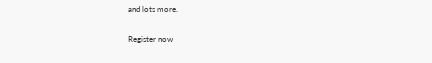and lots more.

Register now